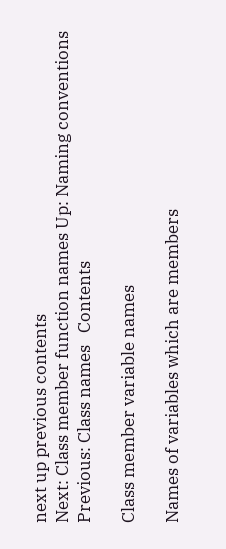next up previous contents
Next: Class member function names Up: Naming conventions Previous: Class names   Contents

Class member variable names

Names of variables which are members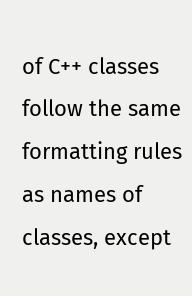of C++ classes follow the same formatting rules as names of classes, except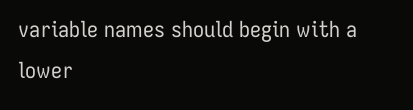variable names should begin with a lower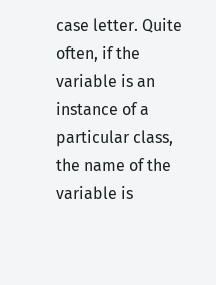case letter. Quite often, if the variable is an instance of a particular class, the name of the variable is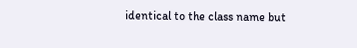identical to the class name but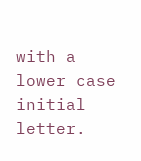with a lower case initial letter.